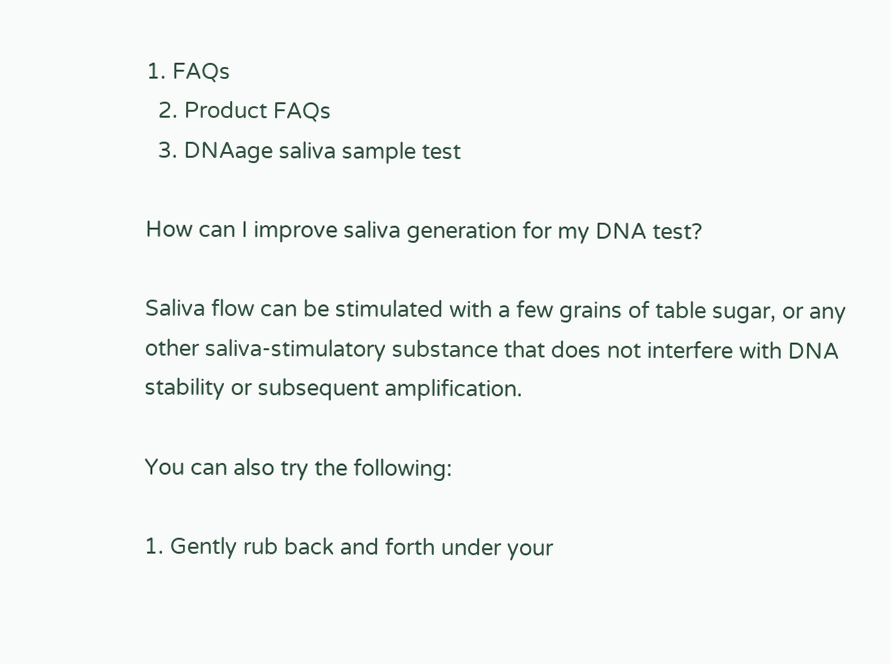1. FAQs
  2. Product FAQs
  3. DNAage saliva sample test

How can I improve saliva generation for my DNA test?

Saliva flow can be stimulated with a few grains of table sugar, or any other saliva-stimulatory substance that does not interfere with DNA stability or subsequent amplification.

You can also try the following:

1. Gently rub back and forth under your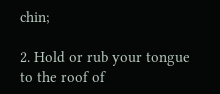chin;

2. Hold or rub your tongue to the roof of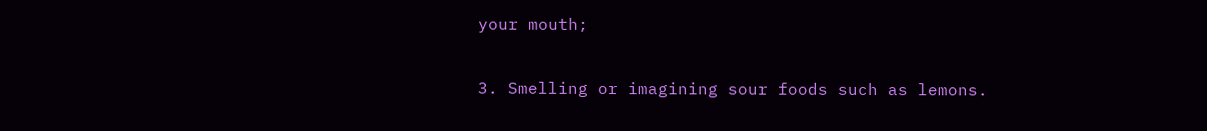your mouth;

3. Smelling or imagining sour foods such as lemons.